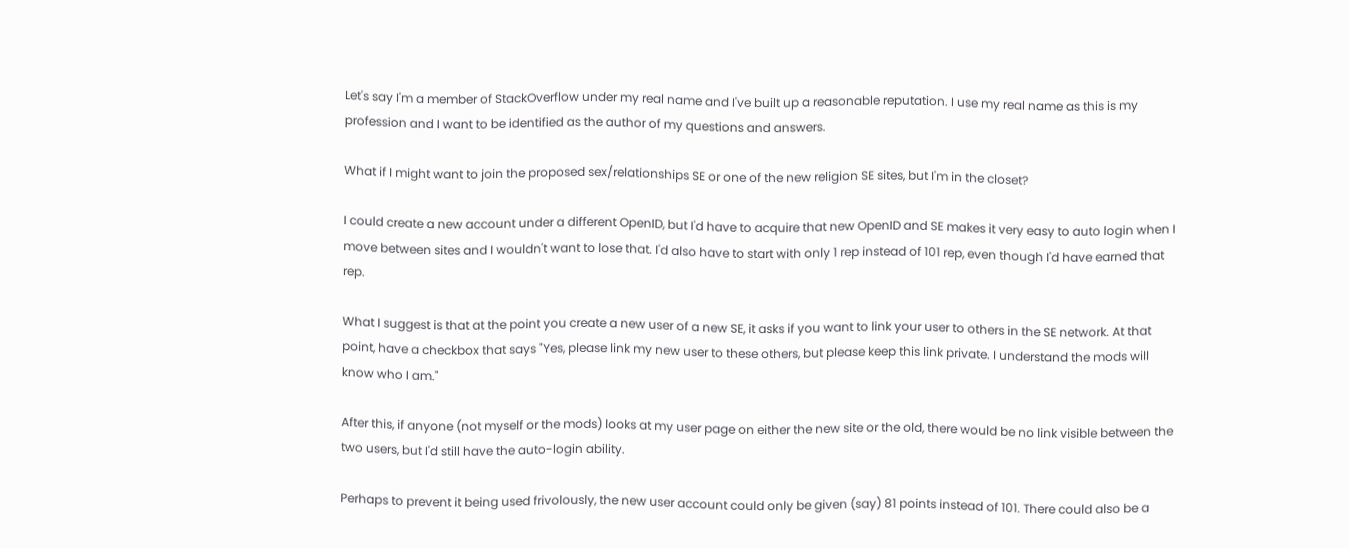Let's say I'm a member of StackOverflow under my real name and I've built up a reasonable reputation. I use my real name as this is my profession and I want to be identified as the author of my questions and answers.

What if I might want to join the proposed sex/relationships SE or one of the new religion SE sites, but I'm in the closet?

I could create a new account under a different OpenID, but I'd have to acquire that new OpenID and SE makes it very easy to auto login when I move between sites and I wouldn't want to lose that. I'd also have to start with only 1 rep instead of 101 rep, even though I'd have earned that rep.

What I suggest is that at the point you create a new user of a new SE, it asks if you want to link your user to others in the SE network. At that point, have a checkbox that says "Yes, please link my new user to these others, but please keep this link private. I understand the mods will know who I am."

After this, if anyone (not myself or the mods) looks at my user page on either the new site or the old, there would be no link visible between the two users, but I'd still have the auto-login ability.

Perhaps to prevent it being used frivolously, the new user account could only be given (say) 81 points instead of 101. There could also be a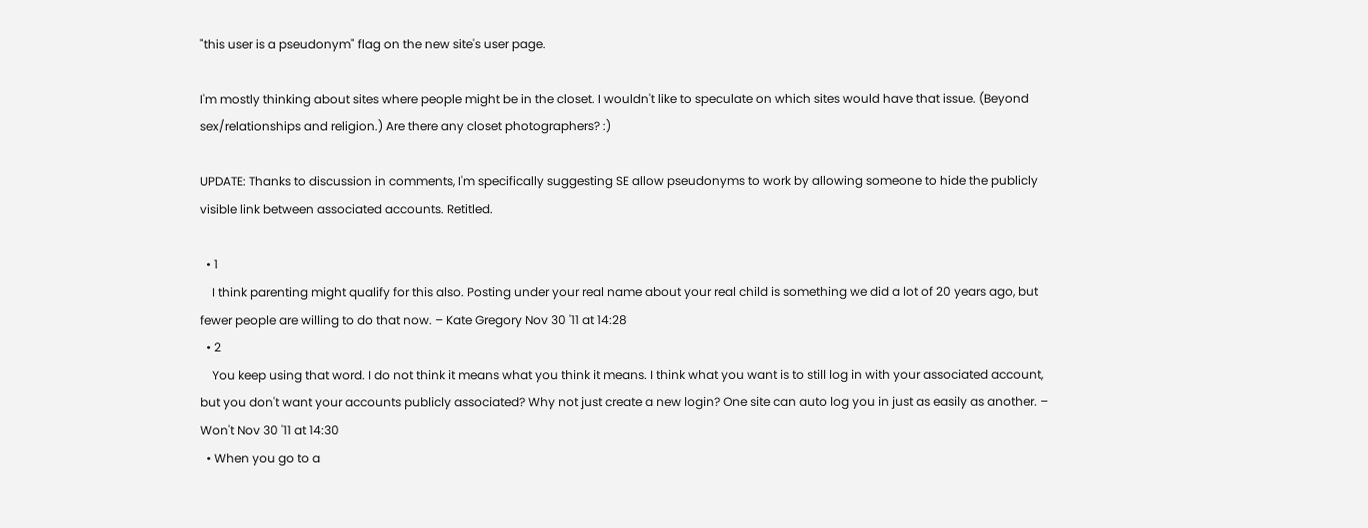"this user is a pseudonym" flag on the new site's user page.

I'm mostly thinking about sites where people might be in the closet. I wouldn't like to speculate on which sites would have that issue. (Beyond sex/relationships and religion.) Are there any closet photographers? :)

UPDATE: Thanks to discussion in comments, I'm specifically suggesting SE allow pseudonyms to work by allowing someone to hide the publicly visible link between associated accounts. Retitled.

  • 1
    I think parenting might qualify for this also. Posting under your real name about your real child is something we did a lot of 20 years ago, but fewer people are willing to do that now. – Kate Gregory Nov 30 '11 at 14:28
  • 2
    You keep using that word. I do not think it means what you think it means. I think what you want is to still log in with your associated account, but you don't want your accounts publicly associated? Why not just create a new login? One site can auto log you in just as easily as another. – Won't Nov 30 '11 at 14:30
  • When you go to a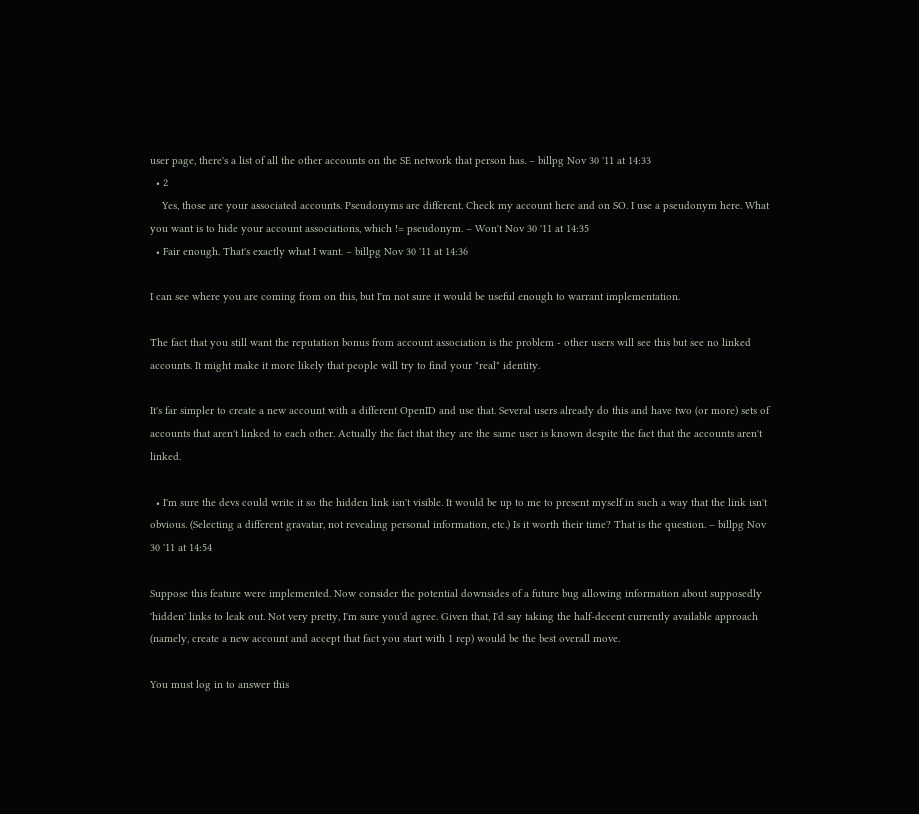user page, there's a list of all the other accounts on the SE network that person has. – billpg Nov 30 '11 at 14:33
  • 2
    Yes, those are your associated accounts. Pseudonyms are different. Check my account here and on SO. I use a pseudonym here. What you want is to hide your account associations, which != pseudonym. – Won't Nov 30 '11 at 14:35
  • Fair enough. That's exactly what I want. – billpg Nov 30 '11 at 14:36

I can see where you are coming from on this, but I'm not sure it would be useful enough to warrant implementation.

The fact that you still want the reputation bonus from account association is the problem - other users will see this but see no linked accounts. It might make it more likely that people will try to find your "real" identity.

It's far simpler to create a new account with a different OpenID and use that. Several users already do this and have two (or more) sets of accounts that aren't linked to each other. Actually the fact that they are the same user is known despite the fact that the accounts aren't linked.

  • I'm sure the devs could write it so the hidden link isn't visible. It would be up to me to present myself in such a way that the link isn't obvious. (Selecting a different gravatar, not revealing personal information, etc.) Is it worth their time? That is the question. – billpg Nov 30 '11 at 14:54

Suppose this feature were implemented. Now consider the potential downsides of a future bug allowing information about supposedly 'hidden' links to leak out. Not very pretty, I'm sure you'd agree. Given that, I'd say taking the half-decent currently available approach (namely, create a new account and accept that fact you start with 1 rep) would be the best overall move.

You must log in to answer this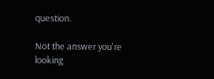question.

Not the answer you're looking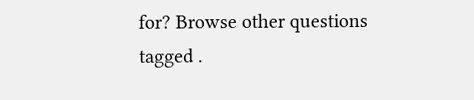for? Browse other questions tagged .